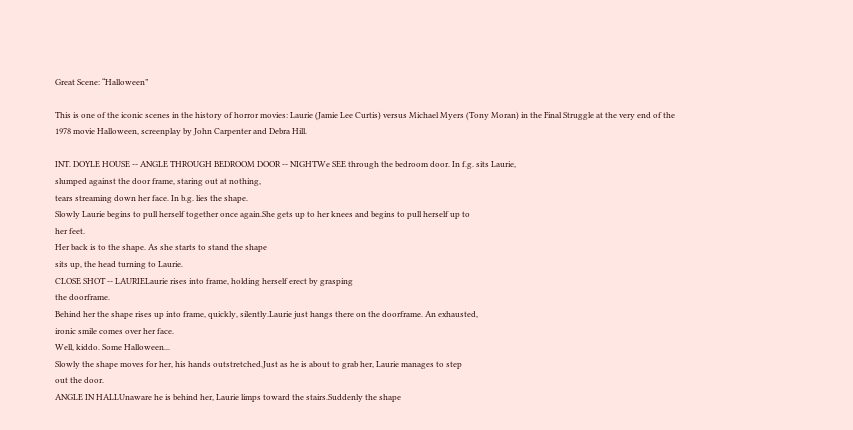Great Scene: “Halloween”

This is one of the iconic scenes in the history of horror movies: Laurie (Jamie Lee Curtis) versus Michael Myers (Tony Moran) in the Final Struggle at the very end of the 1978 movie Halloween, screenplay by John Carpenter and Debra Hill.

INT. DOYLE HOUSE -- ANGLE THROUGH BEDROOM DOOR -- NIGHTWe SEE through the bedroom door. In f.g. sits Laurie,
slumped against the door frame, staring out at nothing,
tears streaming down her face. In b.g. lies the shape.
Slowly Laurie begins to pull herself together once again.She gets up to her knees and begins to pull herself up to
her feet.
Her back is to the shape. As she starts to stand the shape
sits up, the head turning to Laurie.
CLOSE SHOT -- LAURIELaurie rises into frame, holding herself erect by grasping
the doorframe.
Behind her the shape rises up into frame, quickly, silently.Laurie just hangs there on the doorframe. An exhausted,
ironic smile comes over her face.
Well, kiddo. Some Halloween...
Slowly the shape moves for her, his hands outstretched.Just as he is about to grab her, Laurie manages to step
out the door.
ANGLE IN HALLUnaware he is behind her, Laurie limps toward the stairs.Suddenly the shape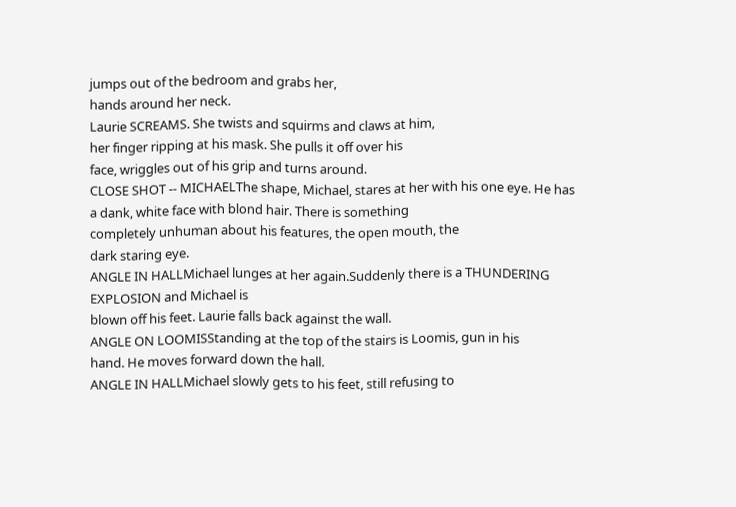jumps out of the bedroom and grabs her,
hands around her neck.
Laurie SCREAMS. She twists and squirms and claws at him,
her finger ripping at his mask. She pulls it off over his
face, wriggles out of his grip and turns around.
CLOSE SHOT -- MICHAELThe shape, Michael, stares at her with his one eye. He has
a dank, white face with blond hair. There is something
completely unhuman about his features, the open mouth, the
dark staring eye.
ANGLE IN HALLMichael lunges at her again.Suddenly there is a THUNDERING EXPLOSION and Michael is
blown off his feet. Laurie falls back against the wall.
ANGLE ON LOOMISStanding at the top of the stairs is Loomis, gun in his
hand. He moves forward down the hall.
ANGLE IN HALLMichael slowly gets to his feet, still refusing to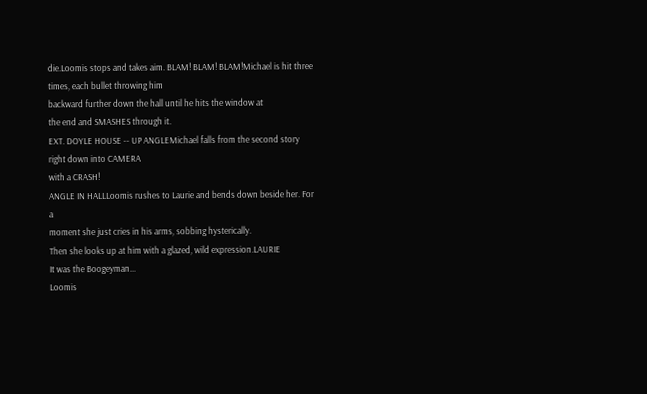die.Loomis stops and takes aim. BLAM! BLAM! BLAM!Michael is hit three times, each bullet throwing him
backward further down the hall until he hits the window at
the end and SMASHES through it.
EXT. DOYLE HOUSE -- UP ANGLEMichael falls from the second story right down into CAMERA
with a CRASH!
ANGLE IN HALLLoomis rushes to Laurie and bends down beside her. For a
moment she just cries in his arms, sobbing hysterically.
Then she looks up at him with a glazed, wild expression.LAURIE
It was the Boogeyman...
Loomis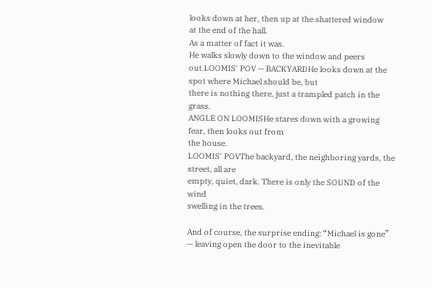looks down at her, then up at the shattered window
at the end of the hall.
As a matter of fact it was.
He walks slowly down to the window and peers out.LOOMIS' POV -- BACKYARDHe looks down at the spot where Michael should be, but
there is nothing there, just a trampled patch in the grass.
ANGLE ON LOOMISHe stares down with a growing fear, then looks out from
the house.
LOOMIS' POVThe backyard, the neighboring yards, the street, all are
empty, quiet, dark. There is only the SOUND of the wind
swelling in the trees.

And of course, the surprise ending: “Michael is gone” — leaving open the door to the inevitable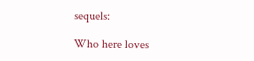sequels:

Who here loves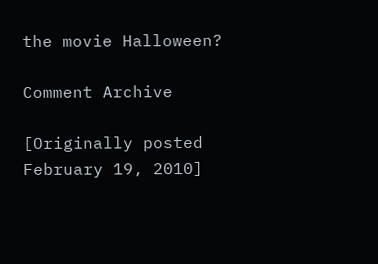the movie Halloween?

Comment Archive

[Originally posted February 19, 2010]